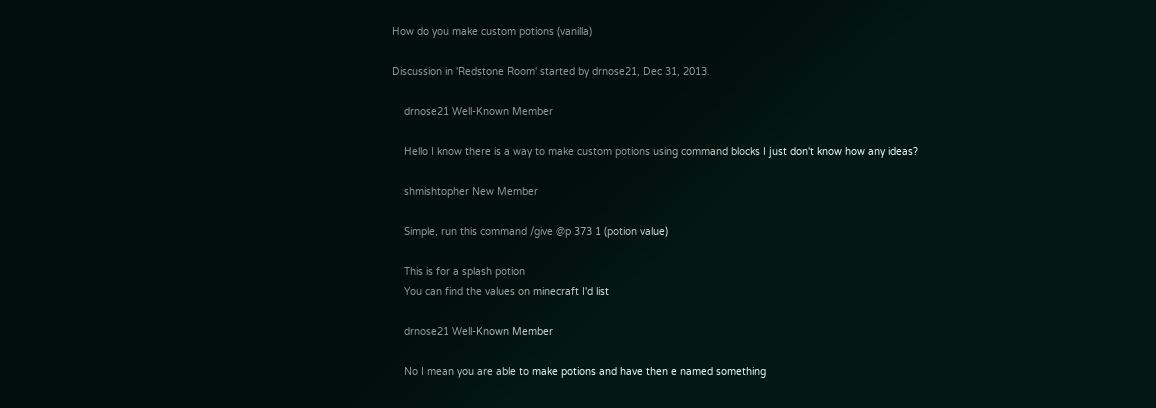How do you make custom potions (vanilla)

Discussion in 'Redstone Room' started by drnose21, Dec 31, 2013.

    drnose21 Well-Known Member

    Hello I know there is a way to make custom potions using command blocks I just don't know how any ideas?

    shmishtopher New Member

    Simple, run this command /give @p 373 1 (potion value)

    This is for a splash potion
    You can find the values on minecraft I'd list

    drnose21 Well-Known Member

    No I mean you are able to make potions and have then e named something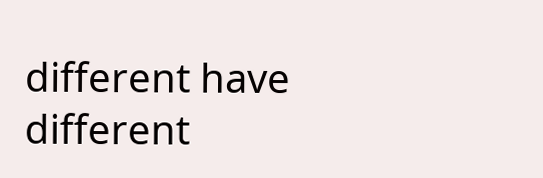different have different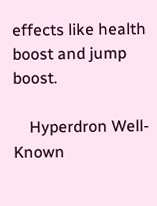effects like health boost and jump boost.

    Hyperdron Well-Known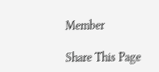Member

Share This Page